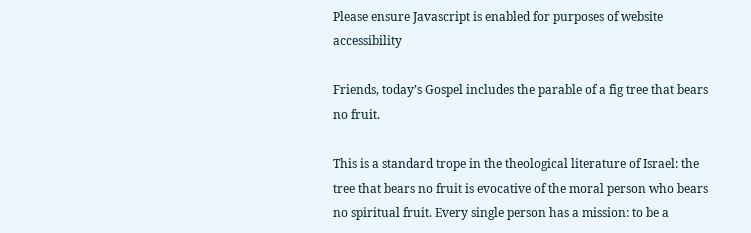Please ensure Javascript is enabled for purposes of website accessibility

Friends, today’s Gospel includes the parable of a fig tree that bears no fruit.

This is a standard trope in the theological literature of Israel: the tree that bears no fruit is evocative of the moral person who bears no spiritual fruit. Every single person has a mission: to be a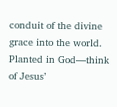conduit of the divine grace into the world. Planted in God—think of Jesus’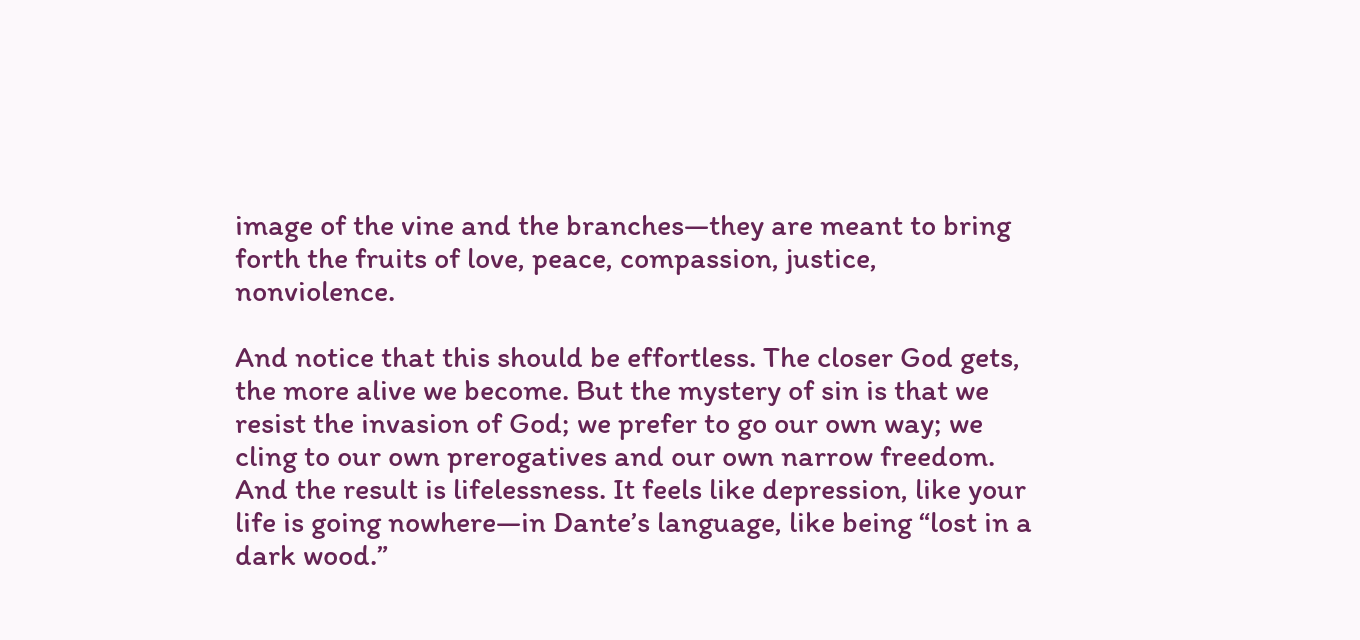image of the vine and the branches—they are meant to bring forth the fruits of love, peace, compassion, justice, nonviolence.

And notice that this should be effortless. The closer God gets, the more alive we become. But the mystery of sin is that we resist the invasion of God; we prefer to go our own way; we cling to our own prerogatives and our own narrow freedom. And the result is lifelessness. It feels like depression, like your life is going nowhere—in Dante’s language, like being “lost in a dark wood.”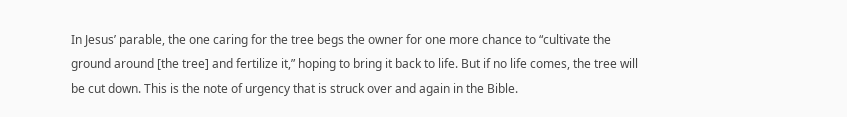In Jesus’ parable, the one caring for the tree begs the owner for one more chance to “cultivate the ground around [the tree] and fertilize it,” hoping to bring it back to life. But if no life comes, the tree will be cut down. This is the note of urgency that is struck over and again in the Bible.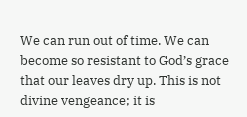We can run out of time. We can become so resistant to God’s grace that our leaves dry up. This is not divine vengeance; it is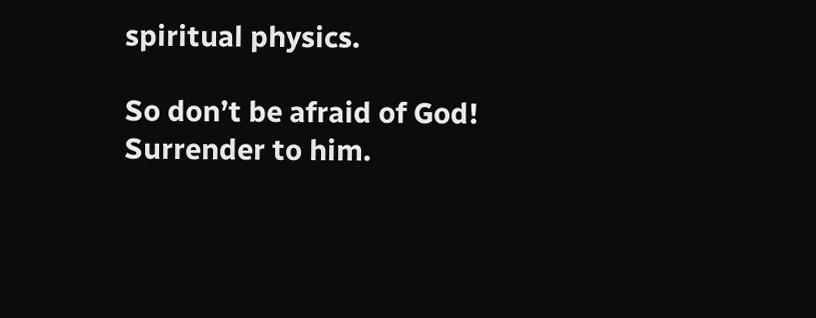spiritual physics.

So don’t be afraid of God! Surrender to him.